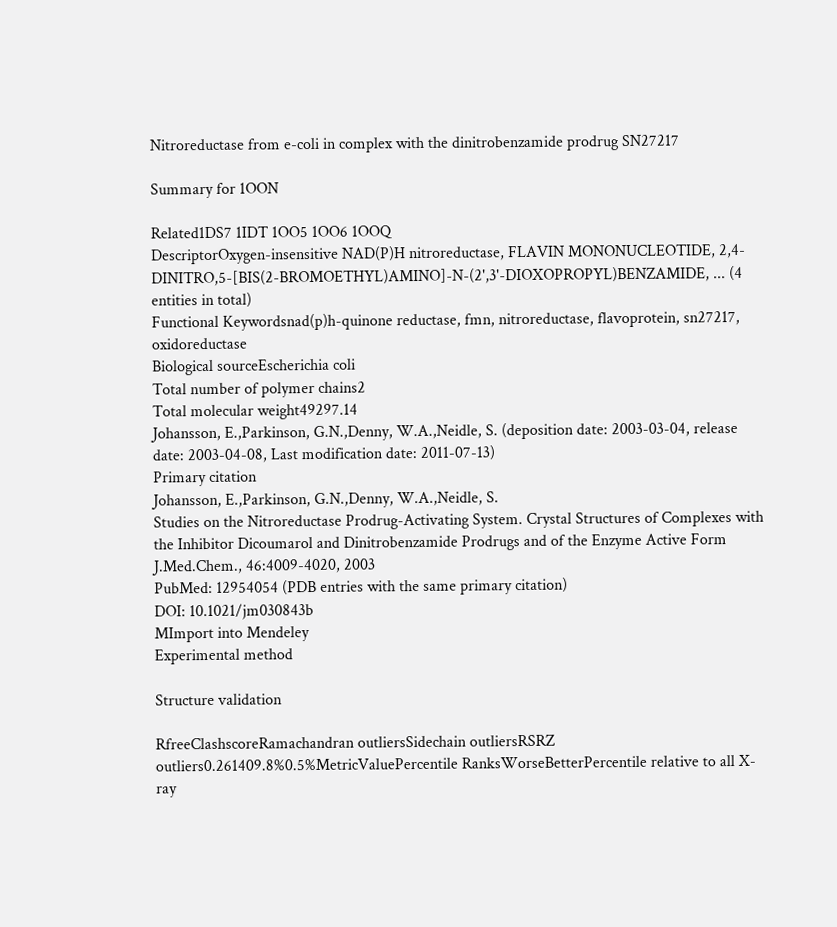Nitroreductase from e-coli in complex with the dinitrobenzamide prodrug SN27217

Summary for 1OON

Related1DS7 1IDT 1OO5 1OO6 1OOQ
DescriptorOxygen-insensitive NAD(P)H nitroreductase, FLAVIN MONONUCLEOTIDE, 2,4-DINITRO,5-[BIS(2-BROMOETHYL)AMINO]-N-(2',3'-DIOXOPROPYL)BENZAMIDE, ... (4 entities in total)
Functional Keywordsnad(p)h-quinone reductase, fmn, nitroreductase, flavoprotein, sn27217, oxidoreductase
Biological sourceEscherichia coli
Total number of polymer chains2
Total molecular weight49297.14
Johansson, E.,Parkinson, G.N.,Denny, W.A.,Neidle, S. (deposition date: 2003-03-04, release date: 2003-04-08, Last modification date: 2011-07-13)
Primary citation
Johansson, E.,Parkinson, G.N.,Denny, W.A.,Neidle, S.
Studies on the Nitroreductase Prodrug-Activating System. Crystal Structures of Complexes with the Inhibitor Dicoumarol and Dinitrobenzamide Prodrugs and of the Enzyme Active Form
J.Med.Chem., 46:4009-4020, 2003
PubMed: 12954054 (PDB entries with the same primary citation)
DOI: 10.1021/jm030843b
MImport into Mendeley
Experimental method

Structure validation

RfreeClashscoreRamachandran outliersSidechain outliersRSRZ outliers0.261409.8%0.5%MetricValuePercentile RanksWorseBetterPercentile relative to all X-ray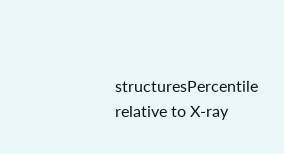structuresPercentile relative to X-ray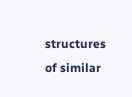structures of similar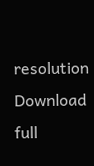resolution
Download full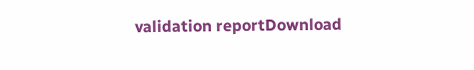validation reportDownload